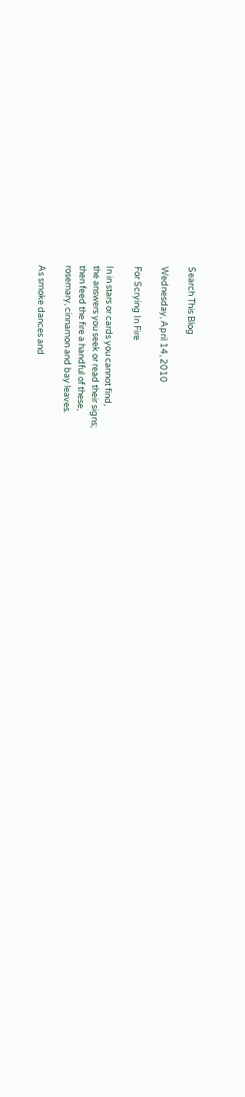Search This Blog

Wednesday, April 14, 2010

For Scrying In Fire

In in stars or cards you cannot find,
the answers you seek or read their signs;
then feed the fire a handful of these,
rosemary, cinnamon and bay leaves.

As smoke dances and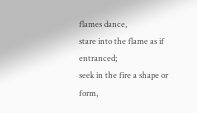flames dance,
stare into the flame as if entranced;
seek in the fire a shape or form,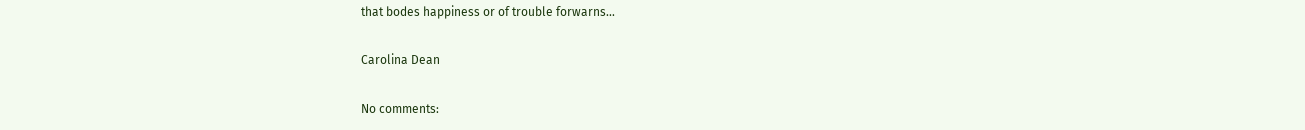that bodes happiness or of trouble forwarns...

Carolina Dean

No comments: